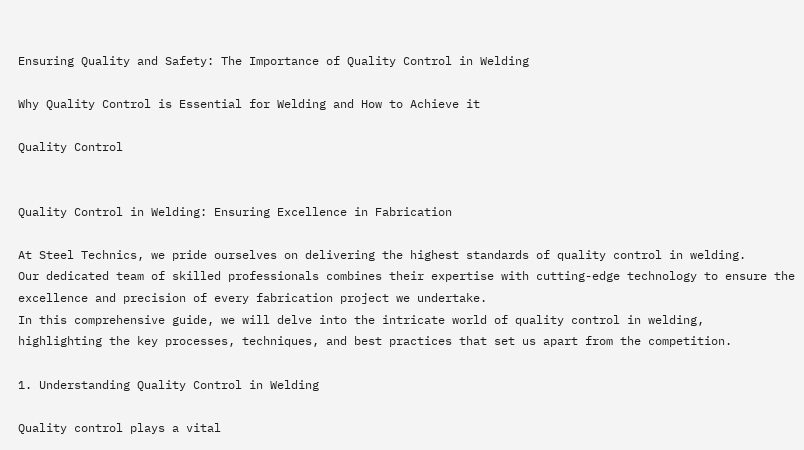Ensuring Quality and Safety: The Importance of Quality Control in Welding

Why Quality Control is Essential for Welding and How to Achieve it

Quality Control


Quality Control in Welding: Ensuring Excellence in Fabrication

At Steel Technics, we pride ourselves on delivering the highest standards of quality control in welding.
Our dedicated team of skilled professionals combines their expertise with cutting-edge technology to ensure the excellence and precision of every fabrication project we undertake.
In this comprehensive guide, we will delve into the intricate world of quality control in welding,
highlighting the key processes, techniques, and best practices that set us apart from the competition.

1. Understanding Quality Control in Welding

Quality control plays a vital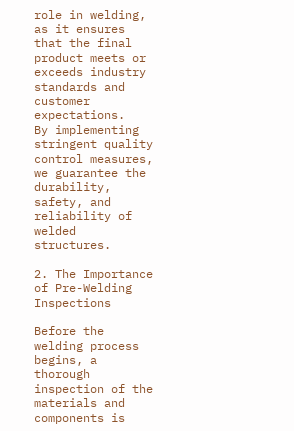role in welding, as it ensures that the final product meets or exceeds industry standards and customer expectations.
By implementing stringent quality control measures, we guarantee the durability, safety, and reliability of welded structures.

2. The Importance of Pre-Welding Inspections

Before the welding process begins, a thorough inspection of the materials and components is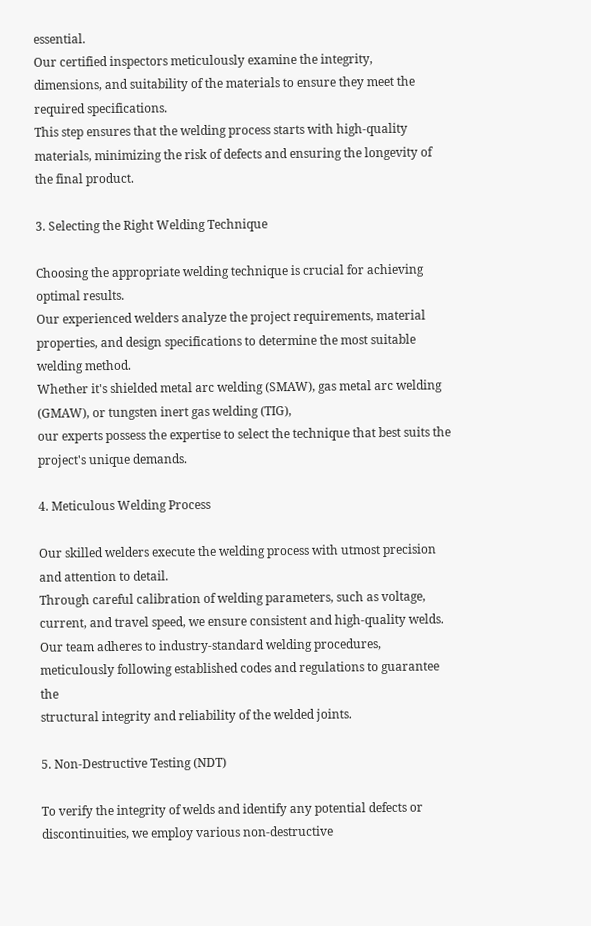essential.
Our certified inspectors meticulously examine the integrity,
dimensions, and suitability of the materials to ensure they meet the required specifications.
This step ensures that the welding process starts with high-quality materials, minimizing the risk of defects and ensuring the longevity of the final product.

3. Selecting the Right Welding Technique

Choosing the appropriate welding technique is crucial for achieving optimal results.
Our experienced welders analyze the project requirements, material properties, and design specifications to determine the most suitable welding method.
Whether it's shielded metal arc welding (SMAW), gas metal arc welding (GMAW), or tungsten inert gas welding (TIG),
our experts possess the expertise to select the technique that best suits the project's unique demands.

4. Meticulous Welding Process

Our skilled welders execute the welding process with utmost precision and attention to detail.
Through careful calibration of welding parameters, such as voltage, current, and travel speed, we ensure consistent and high-quality welds.
Our team adheres to industry-standard welding procedures, meticulously following established codes and regulations to guarantee the
structural integrity and reliability of the welded joints.

5. Non-Destructive Testing (NDT)

To verify the integrity of welds and identify any potential defects or discontinuities, we employ various non-destructive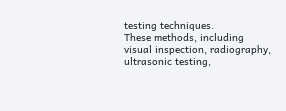testing techniques.
These methods, including visual inspection, radiography, ultrasonic testing,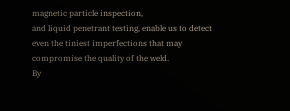magnetic particle inspection,
and liquid penetrant testing, enable us to detect even the tiniest imperfections that may compromise the quality of the weld.
By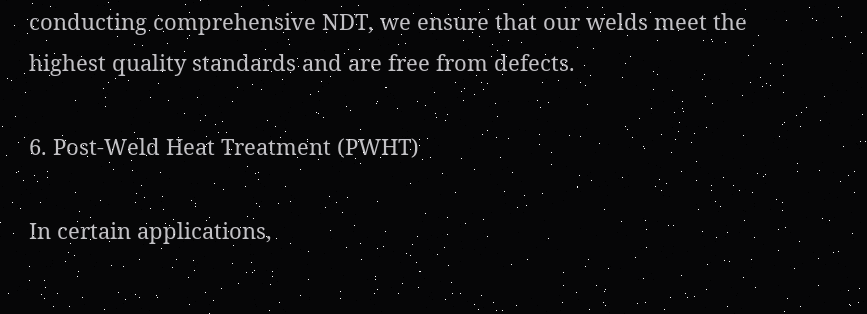conducting comprehensive NDT, we ensure that our welds meet the highest quality standards and are free from defects.

6. Post-Weld Heat Treatment (PWHT)

In certain applications,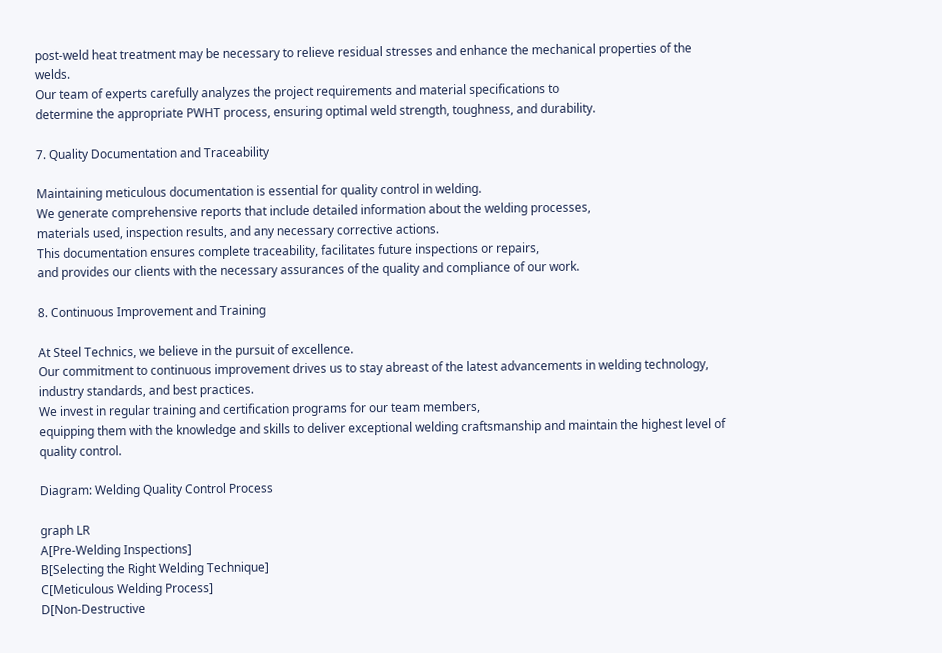post-weld heat treatment may be necessary to relieve residual stresses and enhance the mechanical properties of the welds.
Our team of experts carefully analyzes the project requirements and material specifications to
determine the appropriate PWHT process, ensuring optimal weld strength, toughness, and durability.

7. Quality Documentation and Traceability

Maintaining meticulous documentation is essential for quality control in welding.
We generate comprehensive reports that include detailed information about the welding processes,
materials used, inspection results, and any necessary corrective actions.
This documentation ensures complete traceability, facilitates future inspections or repairs,
and provides our clients with the necessary assurances of the quality and compliance of our work.

8. Continuous Improvement and Training

At Steel Technics, we believe in the pursuit of excellence.
Our commitment to continuous improvement drives us to stay abreast of the latest advancements in welding technology,
industry standards, and best practices.
We invest in regular training and certification programs for our team members,
equipping them with the knowledge and skills to deliver exceptional welding craftsmanship and maintain the highest level of quality control.

Diagram: Welding Quality Control Process

graph LR
A[Pre-Welding Inspections]
B[Selecting the Right Welding Technique]
C[Meticulous Welding Process]
D[Non-Destructive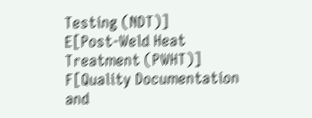Testing (NDT)]
E[Post-Weld Heat Treatment (PWHT)]
F[Quality Documentation and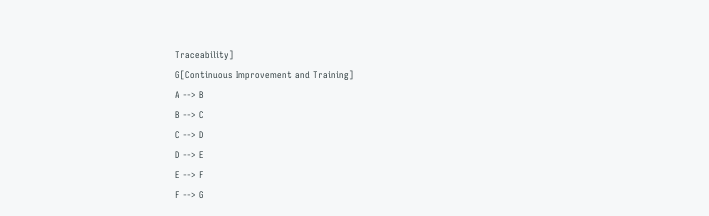Traceability]
G[Continuous Improvement and Training]
A --> B
B --> C
C --> D
D --> E
E --> F
F --> G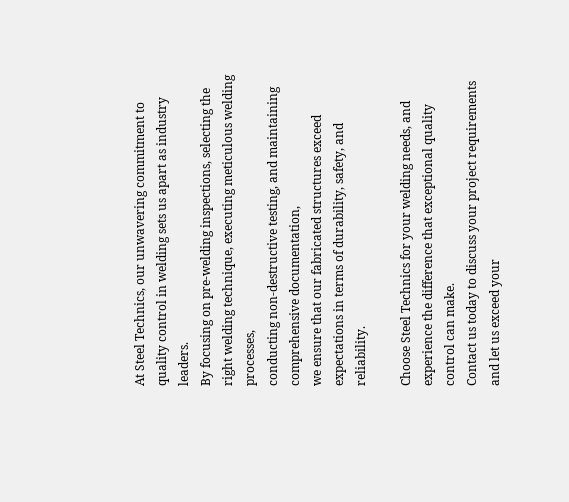At Steel Technics, our unwavering commitment to quality control in welding sets us apart as industry leaders.
By focusing on pre-welding inspections, selecting the right welding technique, executing meticulous welding processes,
conducting non-destructive testing, and maintaining comprehensive documentation,
we ensure that our fabricated structures exceed expectations in terms of durability, safety, and reliability.

Choose Steel Technics for your welding needs, and experience the difference that exceptional quality control can make.
Contact us today to discuss your project requirements and let us exceed your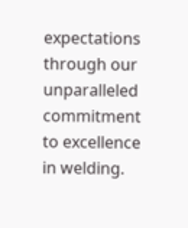expectations through our unparalleled commitment to excellence in welding.